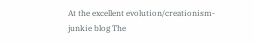At the excellent evolution/creationism-junkie blog The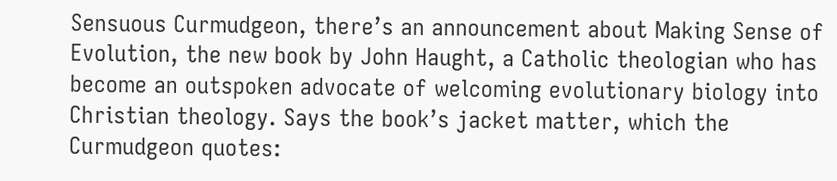Sensuous Curmudgeon, there’s an announcement about Making Sense of Evolution, the new book by John Haught, a Catholic theologian who has become an outspoken advocate of welcoming evolutionary biology into Christian theology. Says the book’s jacket matter, which the Curmudgeon quotes: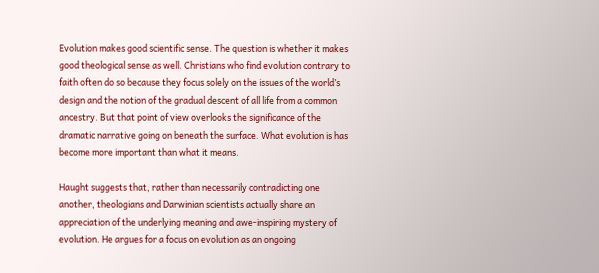Evolution makes good scientific sense. The question is whether it makes good theological sense as well. Christians who find evolution contrary to faith often do so because they focus solely on the issues of the world’s design and the notion of the gradual descent of all life from a common ancestry. But that point of view overlooks the significance of the dramatic narrative going on beneath the surface. What evolution is has become more important than what it means.

Haught suggests that, rather than necessarily contradicting one another, theologians and Darwinian scientists actually share an appreciation of the underlying meaning and awe-inspiring mystery of evolution. He argues for a focus on evolution as an ongoing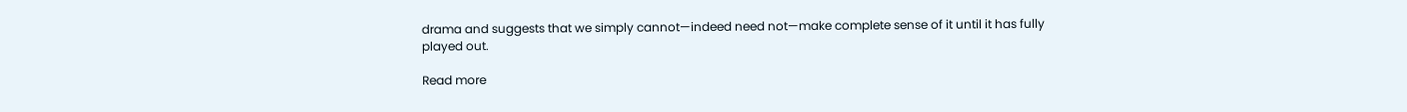drama and suggests that we simply cannot—indeed need not—make complete sense of it until it has fully played out.

Read more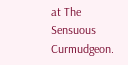at The Sensuous Curmudgeon.